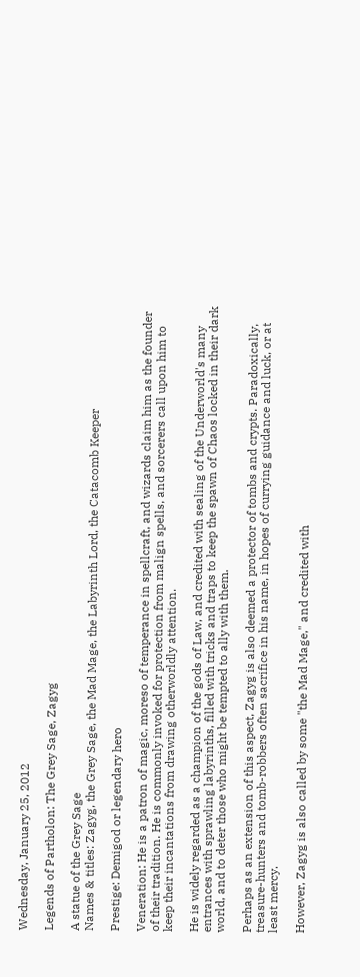Wednesday, January 25, 2012

Legends of Partholon: The Grey Sage, Zagyg

A statue of the Grey Sage
Names & titles: Zagyg, the Grey Sage, the Mad Mage, the Labyrinth Lord, the Catacomb Keeper

Prestige: Demigod or legendary hero

Veneration: He is a patron of magic, moreso of temperance in spellcraft, and wizards claim him as the founder of their tradition. He is commonly invoked for protection from malign spells, and sorcerers call upon him to keep their incantations from drawing otherworldly attention.

He is widely regarded as a champion of the gods of Law, and credited with sealing of the Underworld's many entrances with sprawling labyrinths, filled with tricks and traps to keep the spawn of Chaos locked in their dark world, and to deter those who might be tempted to ally with them.

Perhaps as an extension of this aspect, Zagyg is also deemed a protector of tombs and crypts. Paradoxically, treasure-hunters and tomb-robbers often sacrifice in his name, in hopes of currying guidance and luck, or at least mercy.

However, Zagyg is also called by some "the Mad Mage," and credited with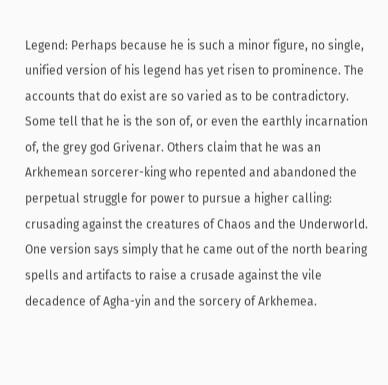Legend: Perhaps because he is such a minor figure, no single, unified version of his legend has yet risen to prominence. The accounts that do exist are so varied as to be contradictory. Some tell that he is the son of, or even the earthly incarnation of, the grey god Grivenar. Others claim that he was an Arkhemean sorcerer-king who repented and abandoned the perpetual struggle for power to pursue a higher calling: crusading against the creatures of Chaos and the Underworld. One version says simply that he came out of the north bearing spells and artifacts to raise a crusade against the vile decadence of Agha-yin and the sorcery of Arkhemea.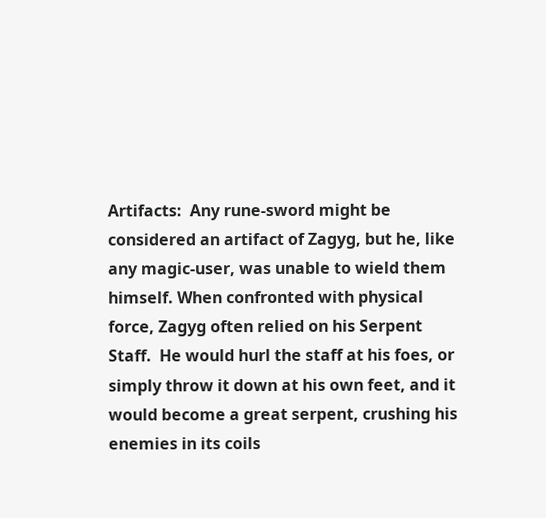Artifacts:  Any rune-sword might be considered an artifact of Zagyg, but he, like any magic-user, was unable to wield them himself. When confronted with physical force, Zagyg often relied on his Serpent Staff.  He would hurl the staff at his foes, or simply throw it down at his own feet, and it would become a great serpent, crushing his enemies in its coils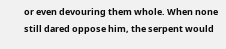or even devouring them whole. When none still dared oppose him, the serpent would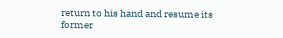return to his hand and resume its former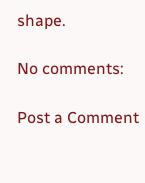shape.

No comments:

Post a Comment